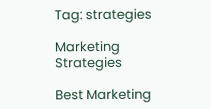Tag: strategies

Marketing Strategies

Best Marketing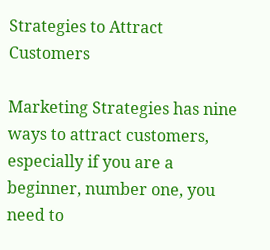Strategies to Attract Customers

Marketing Strategies has nine ways to attract customers, especially if you are a beginner, number one, you need to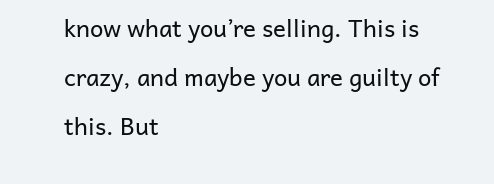know what you’re selling. This is crazy, and maybe you are guilty of this. But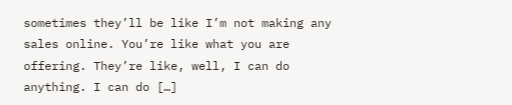sometimes they’ll be like I’m not making any sales online. You’re like what you are offering. They’re like, well, I can do anything. I can do […]